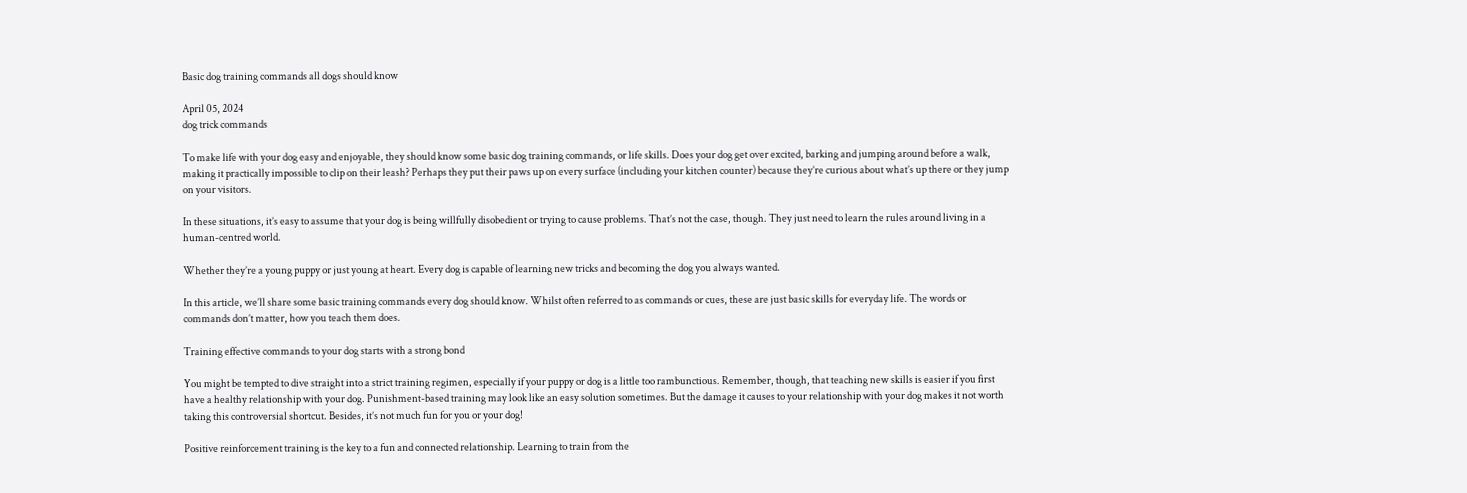Basic dog training commands all dogs should know

April 05, 2024
dog trick commands

To make life with your dog easy and enjoyable, they should know some basic dog training commands, or life skills. Does your dog get over excited, barking and jumping around before a walk, making it practically impossible to clip on their leash? Perhaps they put their paws up on every surface (including your kitchen counter) because they’re curious about what’s up there or they jump on your visitors.

In these situations, it’s easy to assume that your dog is being willfully disobedient or trying to cause problems. That’s not the case, though. They just need to learn the rules around living in a human-centred world.

Whether they’re a young puppy or just young at heart. Every dog is capable of learning new tricks and becoming the dog you always wanted.

In this article, we’ll share some basic training commands every dog should know. Whilst often referred to as commands or cues, these are just basic skills for everyday life. The words or commands don’t matter, how you teach them does.

Training effective commands to your dog starts with a strong bond

You might be tempted to dive straight into a strict training regimen, especially if your puppy or dog is a little too rambunctious. Remember, though, that teaching new skills is easier if you first have a healthy relationship with your dog. Punishment-based training may look like an easy solution sometimes. But the damage it causes to your relationship with your dog makes it not worth taking this controversial shortcut. Besides, it’s not much fun for you or your dog!

Positive reinforcement training is the key to a fun and connected relationship. Learning to train from the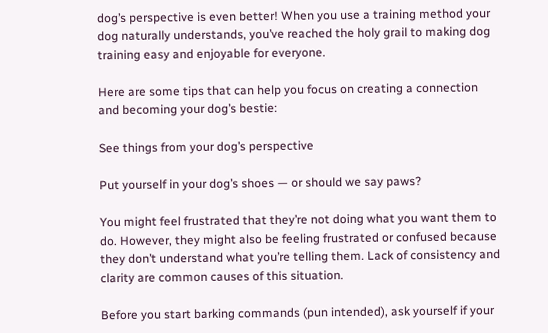dog’s perspective is even better! When you use a training method your dog naturally understands, you’ve reached the holy grail to making dog training easy and enjoyable for everyone.

Here are some tips that can help you focus on creating a connection and becoming your dog’s bestie:

See things from your dog’s perspective

Put yourself in your dog’s shoes — or should we say paws?

You might feel frustrated that they’re not doing what you want them to do. However, they might also be feeling frustrated or confused because they don’t understand what you’re telling them. Lack of consistency and clarity are common causes of this situation.

Before you start barking commands (pun intended), ask yourself if your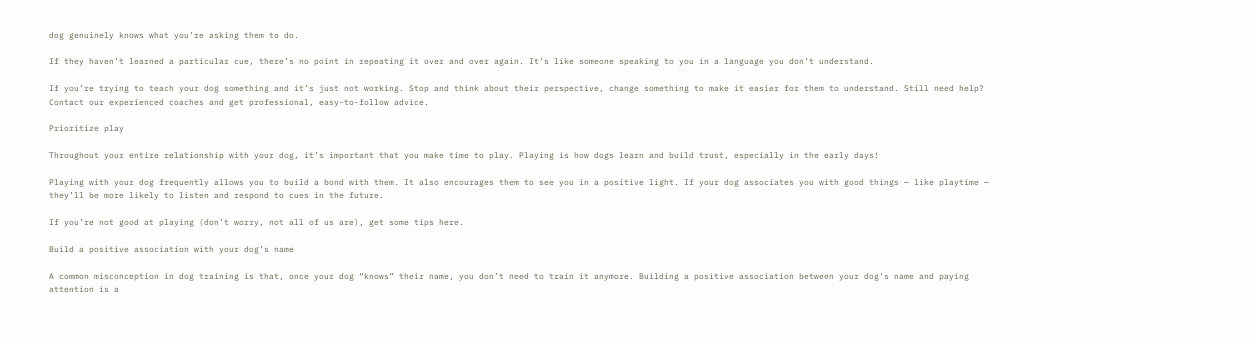dog genuinely knows what you’re asking them to do.

If they haven’t learned a particular cue, there’s no point in repeating it over and over again. It’s like someone speaking to you in a language you don’t understand.

If you’re trying to teach your dog something and it’s just not working. Stop and think about their perspective, change something to make it easier for them to understand. Still need help? Contact our experienced coaches and get professional, easy-to-follow advice.

Prioritize play

Throughout your entire relationship with your dog, it’s important that you make time to play. Playing is how dogs learn and build trust, especially in the early days!

Playing with your dog frequently allows you to build a bond with them. It also encourages them to see you in a positive light. If your dog associates you with good things — like playtime — they’ll be more likely to listen and respond to cues in the future.

If you’re not good at playing (don’t worry, not all of us are), get some tips here.

Build a positive association with your dog’s name

A common misconception in dog training is that, once your dog “knows” their name, you don’t need to train it anymore. Building a positive association between your dog’s name and paying attention is a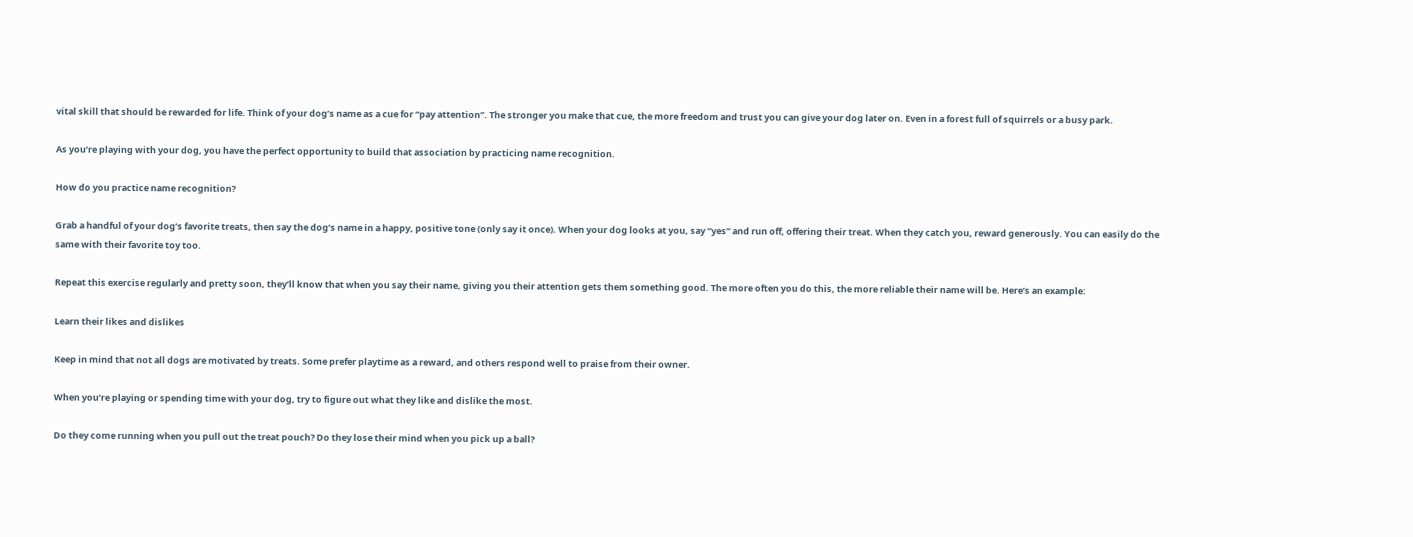vital skill that should be rewarded for life. Think of your dog’s name as a cue for “pay attention”. The stronger you make that cue, the more freedom and trust you can give your dog later on. Even in a forest full of squirrels or a busy park.

As you’re playing with your dog, you have the perfect opportunity to build that association by practicing name recognition.

How do you practice name recognition?

Grab a handful of your dog’s favorite treats, then say the dog’s name in a happy, positive tone (only say it once). When your dog looks at you, say “yes” and run off, offering their treat. When they catch you, reward generously. You can easily do the same with their favorite toy too.

Repeat this exercise regularly and pretty soon, they’ll know that when you say their name, giving you their attention gets them something good. The more often you do this, the more reliable their name will be. Here’s an example:

Learn their likes and dislikes

Keep in mind that not all dogs are motivated by treats. Some prefer playtime as a reward, and others respond well to praise from their owner.

When you’re playing or spending time with your dog, try to figure out what they like and dislike the most.

Do they come running when you pull out the treat pouch? Do they lose their mind when you pick up a ball?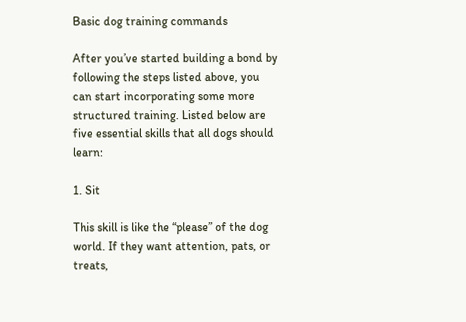Basic dog training commands

After you’ve started building a bond by following the steps listed above, you can start incorporating some more structured training. Listed below are five essential skills that all dogs should learn:

1. Sit

This skill is like the “please” of the dog world. If they want attention, pats, or treats,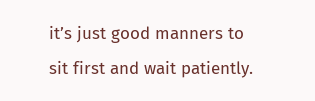it’s just good manners to sit first and wait patiently.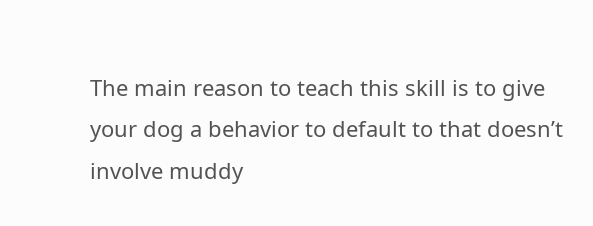The main reason to teach this skill is to give your dog a behavior to default to that doesn’t involve muddy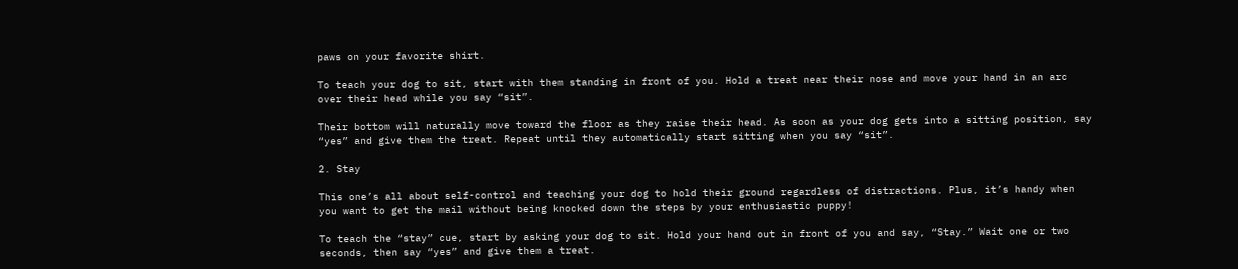paws on your favorite shirt.

To teach your dog to sit, start with them standing in front of you. Hold a treat near their nose and move your hand in an arc over their head while you say “sit”.

Their bottom will naturally move toward the floor as they raise their head. As soon as your dog gets into a sitting position, say “yes” and give them the treat. Repeat until they automatically start sitting when you say “sit”.

2. Stay

This one’s all about self-control and teaching your dog to hold their ground regardless of distractions. Plus, it’s handy when you want to get the mail without being knocked down the steps by your enthusiastic puppy!

To teach the “stay” cue, start by asking your dog to sit. Hold your hand out in front of you and say, “Stay.” Wait one or two seconds, then say “yes” and give them a treat.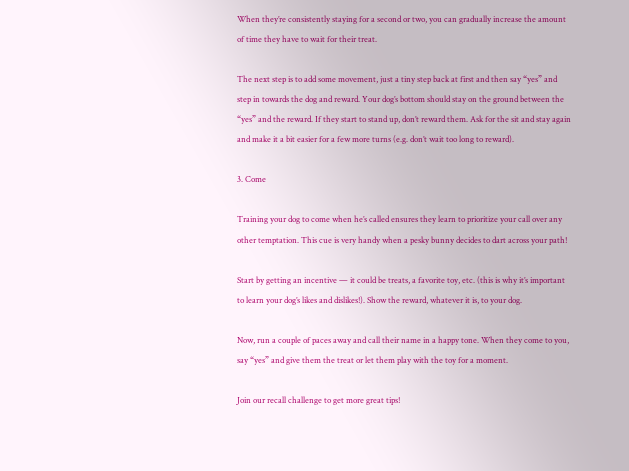When they’re consistently staying for a second or two, you can gradually increase the amount of time they have to wait for their treat.

The next step is to add some movement, just a tiny step back at first and then say “yes” and step in towards the dog and reward. Your dog’s bottom should stay on the ground between the “yes” and the reward. If they start to stand up, don’t reward them. Ask for the sit and stay again and make it a bit easier for a few more turns (e.g. don’t wait too long to reward).

3. Come

Training your dog to come when he’s called ensures they learn to prioritize your call over any other temptation. This cue is very handy when a pesky bunny decides to dart across your path!

Start by getting an incentive — it could be treats, a favorite toy, etc. (this is why it’s important to learn your dog’s likes and dislikes!). Show the reward, whatever it is, to your dog.

Now, run a couple of paces away and call their name in a happy tone. When they come to you, say “yes” and give them the treat or let them play with the toy for a moment.

Join our recall challenge to get more great tips!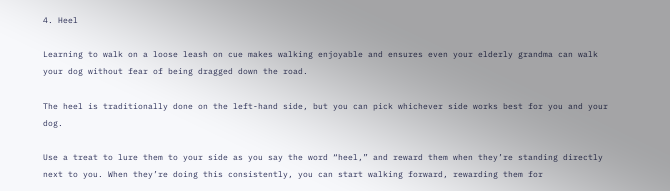4. Heel

Learning to walk on a loose leash on cue makes walking enjoyable and ensures even your elderly grandma can walk your dog without fear of being dragged down the road.

The heel is traditionally done on the left-hand side, but you can pick whichever side works best for you and your dog.

Use a treat to lure them to your side as you say the word “heel,” and reward them when they’re standing directly next to you. When they’re doing this consistently, you can start walking forward, rewarding them for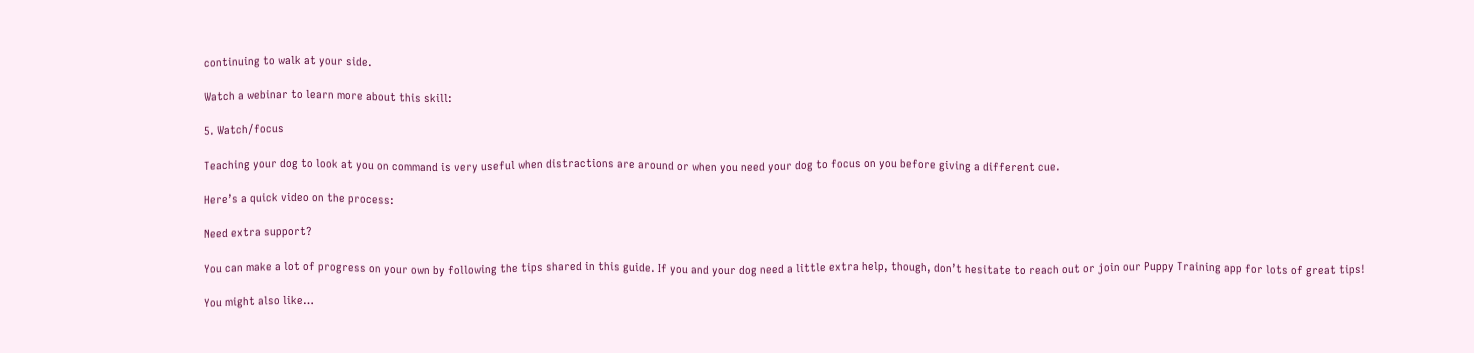continuing to walk at your side.

Watch a webinar to learn more about this skill:

5. Watch/focus

Teaching your dog to look at you on command is very useful when distractions are around or when you need your dog to focus on you before giving a different cue.

Here’s a quick video on the process:

Need extra support?

You can make a lot of progress on your own by following the tips shared in this guide. If you and your dog need a little extra help, though, don’t hesitate to reach out or join our Puppy Training app for lots of great tips!

You might also like…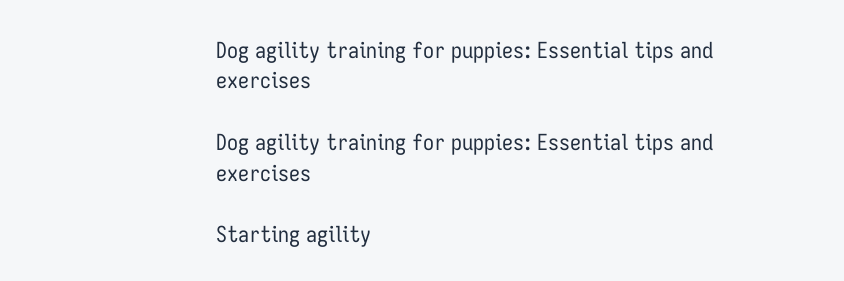Dog agility training for puppies: Essential tips and exercises

Dog agility training for puppies: Essential tips and exercises

Starting agility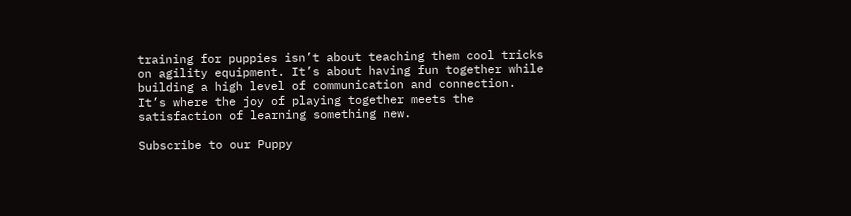training for puppies isn’t about teaching them cool tricks on agility equipment. It’s about having fun together while building a high level of communication and connection. It’s where the joy of playing together meets the satisfaction of learning something new.

Subscribe to our Puppy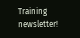Training newsletter!